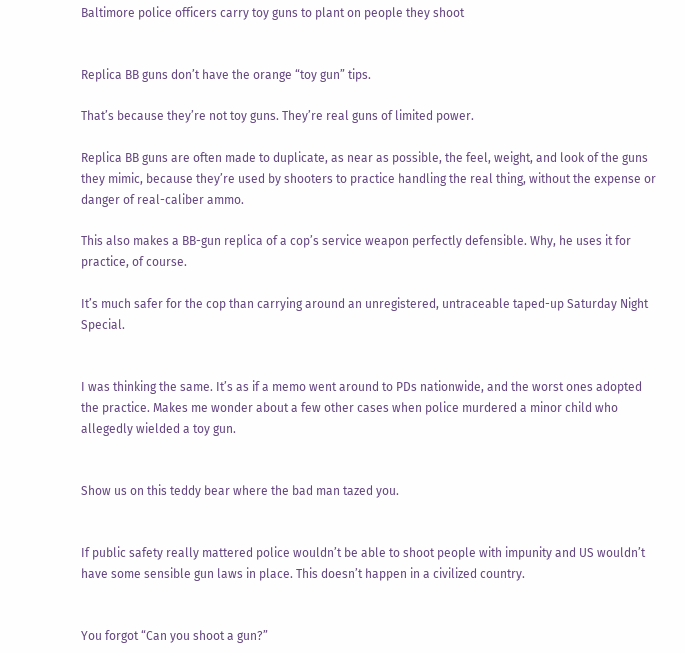Baltimore police officers carry toy guns to plant on people they shoot


Replica BB guns don’t have the orange “toy gun” tips.

That’s because they’re not toy guns. They’re real guns of limited power.

Replica BB guns are often made to duplicate, as near as possible, the feel, weight, and look of the guns they mimic, because they’re used by shooters to practice handling the real thing, without the expense or danger of real-caliber ammo.

This also makes a BB-gun replica of a cop’s service weapon perfectly defensible. Why, he uses it for practice, of course.

It’s much safer for the cop than carrying around an unregistered, untraceable taped-up Saturday Night Special.


I was thinking the same. It’s as if a memo went around to PDs nationwide, and the worst ones adopted the practice. Makes me wonder about a few other cases when police murdered a minor child who allegedly wielded a toy gun.


Show us on this teddy bear where the bad man tazed you.


If public safety really mattered police wouldn’t be able to shoot people with impunity and US wouldn’t have some sensible gun laws in place. This doesn’t happen in a civilized country.


You forgot “Can you shoot a gun?”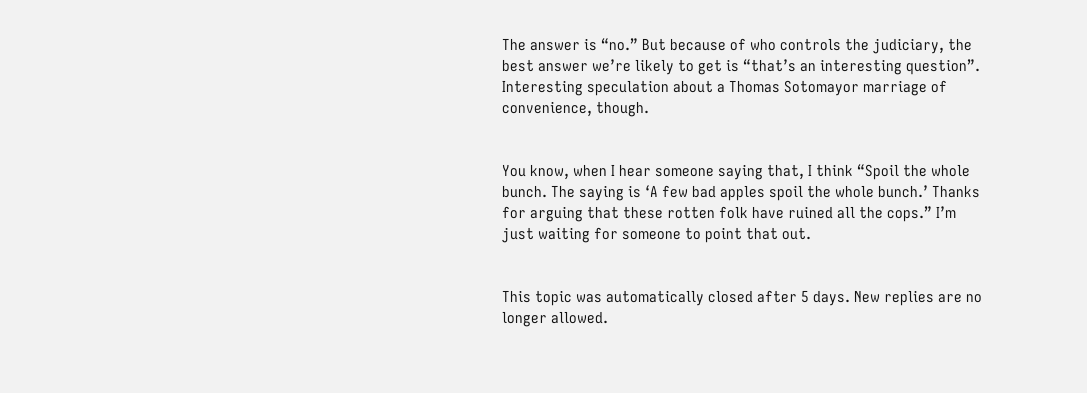The answer is “no.” But because of who controls the judiciary, the best answer we’re likely to get is “that’s an interesting question”. Interesting speculation about a Thomas Sotomayor marriage of convenience, though.


You know, when I hear someone saying that, I think “Spoil the whole bunch. The saying is ‘A few bad apples spoil the whole bunch.’ Thanks for arguing that these rotten folk have ruined all the cops.” I’m just waiting for someone to point that out.


This topic was automatically closed after 5 days. New replies are no longer allowed.